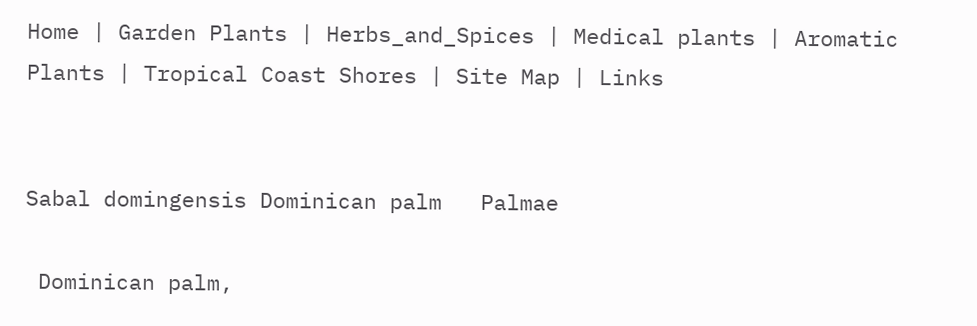Home | Garden Plants | Herbs_and_Spices | Medical plants | Aromatic Plants | Tropical Coast Shores | Site Map | Links


Sabal domingensis Dominican palm   Palmae

 Dominican palm,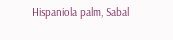Hispaniola palm, Sabal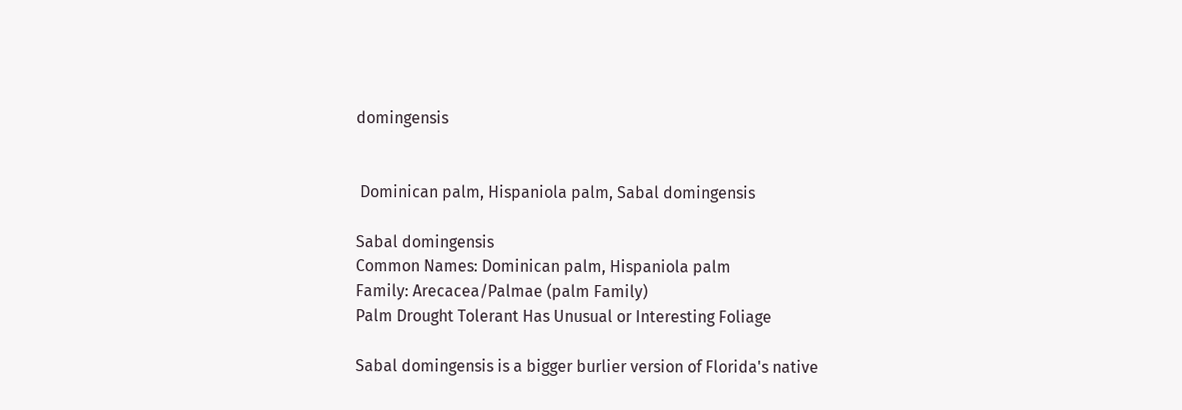domingensis


 Dominican palm, Hispaniola palm, Sabal domingensis

Sabal domingensis
Common Names: Dominican palm, Hispaniola palm
Family: Arecacea/Palmae (palm Family)
Palm Drought Tolerant Has Unusual or Interesting Foliage

Sabal domingensis is a bigger burlier version of Florida's native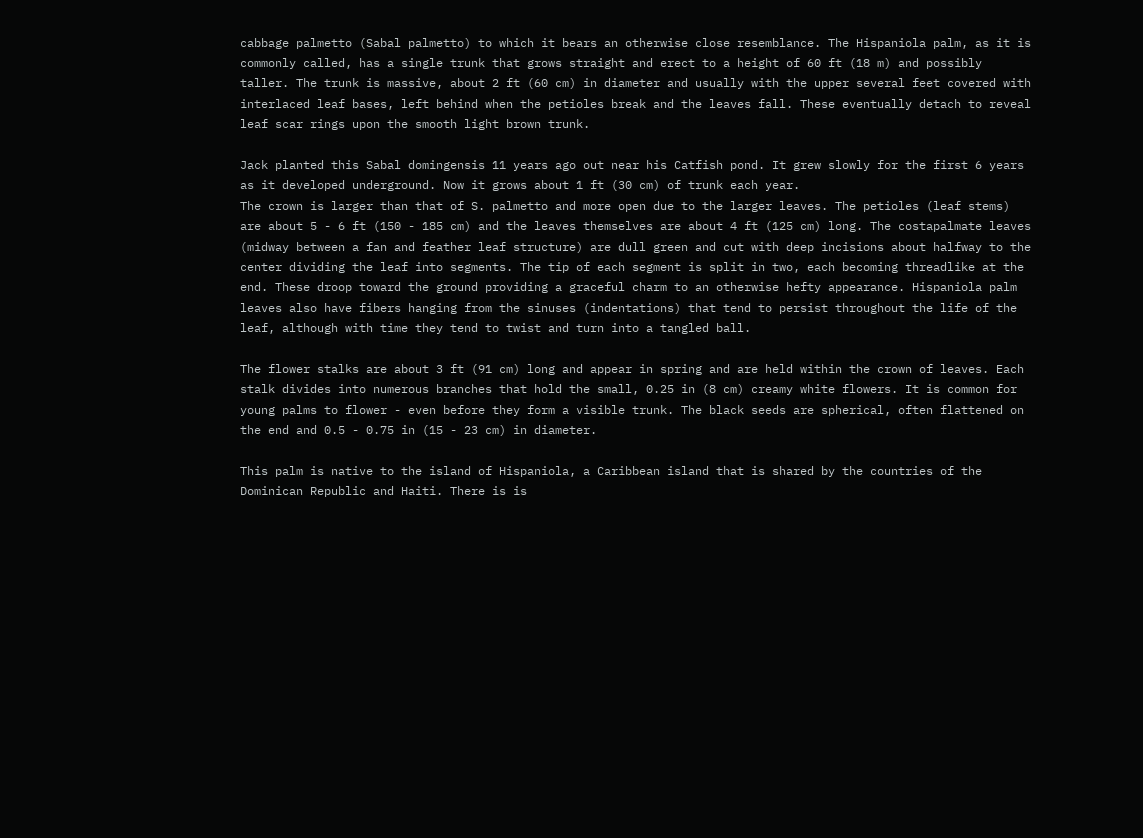cabbage palmetto (Sabal palmetto) to which it bears an otherwise close resemblance. The Hispaniola palm, as it is commonly called, has a single trunk that grows straight and erect to a height of 60 ft (18 m) and possibly taller. The trunk is massive, about 2 ft (60 cm) in diameter and usually with the upper several feet covered with interlaced leaf bases, left behind when the petioles break and the leaves fall. These eventually detach to reveal leaf scar rings upon the smooth light brown trunk.

Jack planted this Sabal domingensis 11 years ago out near his Catfish pond. It grew slowly for the first 6 years as it developed underground. Now it grows about 1 ft (30 cm) of trunk each year.
The crown is larger than that of S. palmetto and more open due to the larger leaves. The petioles (leaf stems) are about 5 - 6 ft (150 - 185 cm) and the leaves themselves are about 4 ft (125 cm) long. The costapalmate leaves (midway between a fan and feather leaf structure) are dull green and cut with deep incisions about halfway to the center dividing the leaf into segments. The tip of each segment is split in two, each becoming threadlike at the end. These droop toward the ground providing a graceful charm to an otherwise hefty appearance. Hispaniola palm leaves also have fibers hanging from the sinuses (indentations) that tend to persist throughout the life of the leaf, although with time they tend to twist and turn into a tangled ball.

The flower stalks are about 3 ft (91 cm) long and appear in spring and are held within the crown of leaves. Each stalk divides into numerous branches that hold the small, 0.25 in (8 cm) creamy white flowers. It is common for young palms to flower - even before they form a visible trunk. The black seeds are spherical, often flattened on the end and 0.5 - 0.75 in (15 - 23 cm) in diameter.

This palm is native to the island of Hispaniola, a Caribbean island that is shared by the countries of the Dominican Republic and Haiti. There is is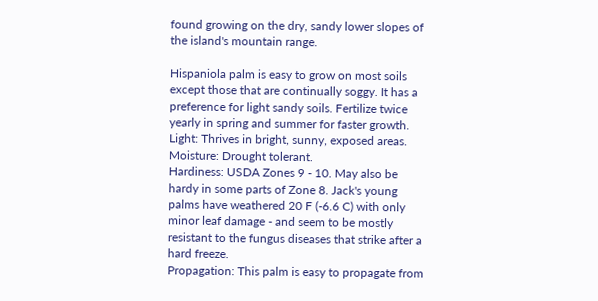found growing on the dry, sandy lower slopes of the island's mountain range.

Hispaniola palm is easy to grow on most soils except those that are continually soggy. It has a preference for light sandy soils. Fertilize twice yearly in spring and summer for faster growth.
Light: Thrives in bright, sunny, exposed areas.
Moisture: Drought tolerant.
Hardiness: USDA Zones 9 - 10. May also be hardy in some parts of Zone 8. Jack's young palms have weathered 20 F (-6.6 C) with only minor leaf damage - and seem to be mostly resistant to the fungus diseases that strike after a hard freeze.
Propagation: This palm is easy to propagate from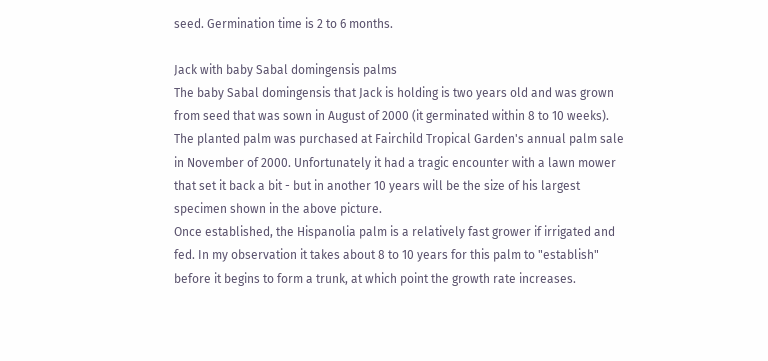seed. Germination time is 2 to 6 months.

Jack with baby Sabal domingensis palms
The baby Sabal domingensis that Jack is holding is two years old and was grown from seed that was sown in August of 2000 (it germinated within 8 to 10 weeks). The planted palm was purchased at Fairchild Tropical Garden's annual palm sale in November of 2000. Unfortunately it had a tragic encounter with a lawn mower that set it back a bit - but in another 10 years will be the size of his largest specimen shown in the above picture.
Once established, the Hispanolia palm is a relatively fast grower if irrigated and fed. In my observation it takes about 8 to 10 years for this palm to "establish" before it begins to form a trunk, at which point the growth rate increases.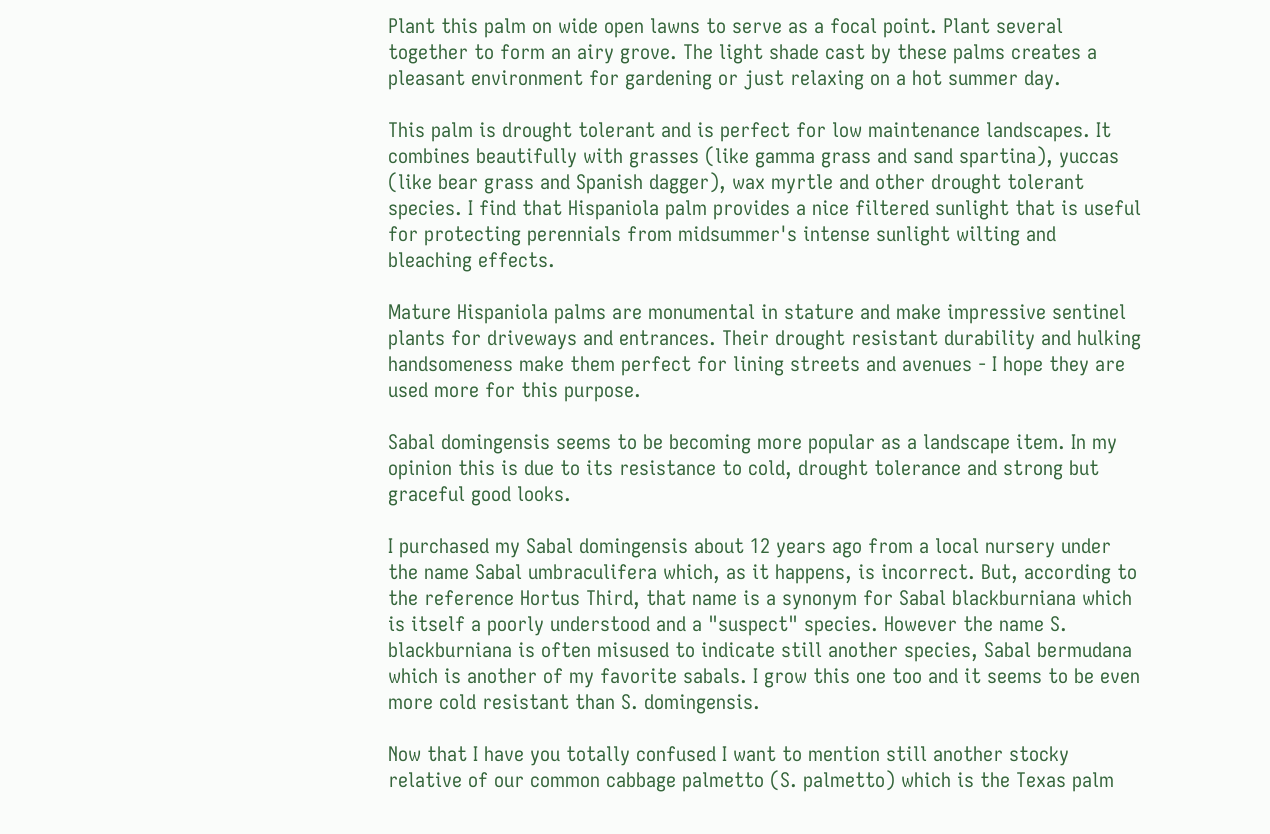Plant this palm on wide open lawns to serve as a focal point. Plant several together to form an airy grove. The light shade cast by these palms creates a pleasant environment for gardening or just relaxing on a hot summer day.

This palm is drought tolerant and is perfect for low maintenance landscapes. It combines beautifully with grasses (like gamma grass and sand spartina), yuccas (like bear grass and Spanish dagger), wax myrtle and other drought tolerant species. I find that Hispaniola palm provides a nice filtered sunlight that is useful for protecting perennials from midsummer's intense sunlight wilting and bleaching effects.

Mature Hispaniola palms are monumental in stature and make impressive sentinel plants for driveways and entrances. Their drought resistant durability and hulking handsomeness make them perfect for lining streets and avenues - I hope they are used more for this purpose.

Sabal domingensis seems to be becoming more popular as a landscape item. In my opinion this is due to its resistance to cold, drought tolerance and strong but graceful good looks.

I purchased my Sabal domingensis about 12 years ago from a local nursery under the name Sabal umbraculifera which, as it happens, is incorrect. But, according to the reference Hortus Third, that name is a synonym for Sabal blackburniana which is itself a poorly understood and a "suspect" species. However the name S. blackburniana is often misused to indicate still another species, Sabal bermudana which is another of my favorite sabals. I grow this one too and it seems to be even more cold resistant than S. domingensis.

Now that I have you totally confused I want to mention still another stocky relative of our common cabbage palmetto (S. palmetto) which is the Texas palm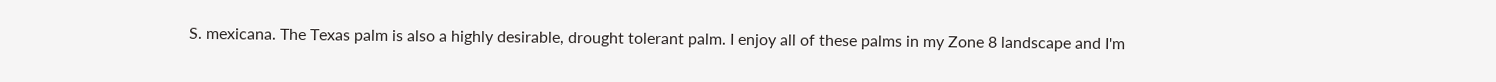S. mexicana. The Texas palm is also a highly desirable, drought tolerant palm. I enjoy all of these palms in my Zone 8 landscape and I'm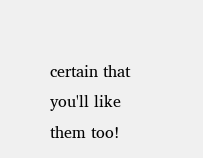certain that you'll like them too!